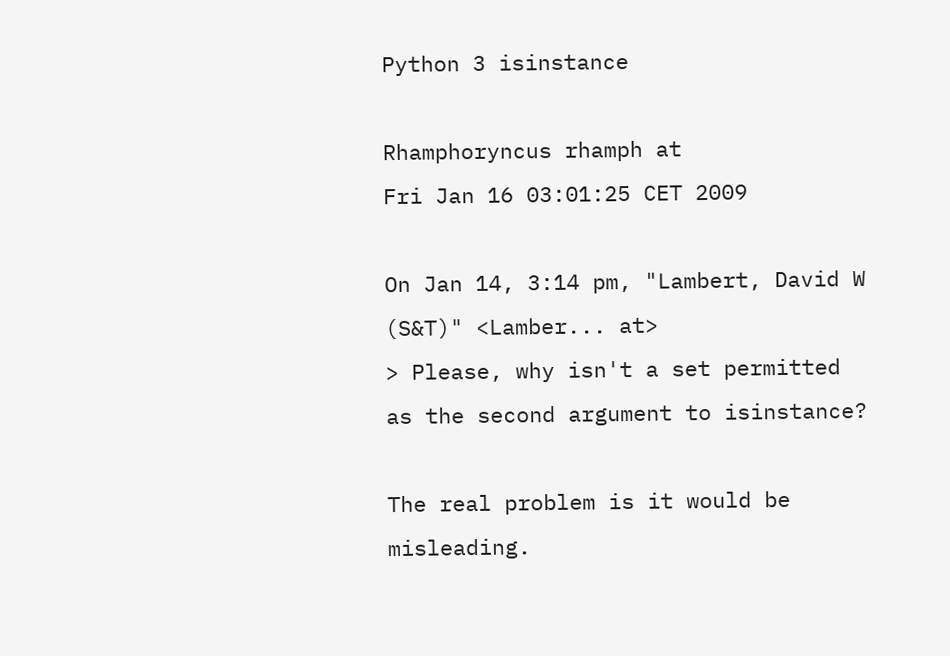Python 3 isinstance

Rhamphoryncus rhamph at
Fri Jan 16 03:01:25 CET 2009

On Jan 14, 3:14 pm, "Lambert, David W (S&T)" <Lamber... at>
> Please, why isn't a set permitted as the second argument to isinstance?

The real problem is it would be misleading.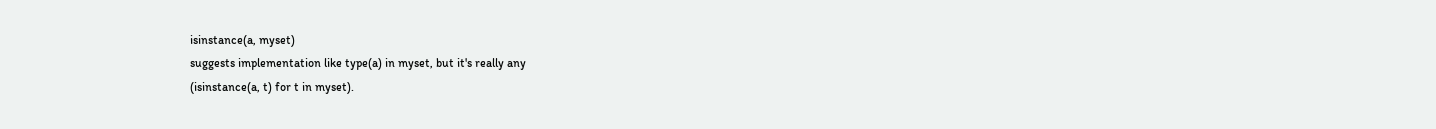isinstance(a, myset)
suggests implementation like type(a) in myset, but it's really any
(isinstance(a, t) for t in myset).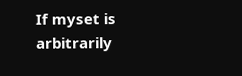If myset is arbitrarily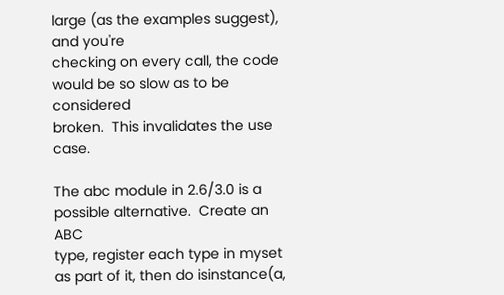large (as the examples suggest), and you're
checking on every call, the code would be so slow as to be considered
broken.  This invalidates the use case.

The abc module in 2.6/3.0 is a possible alternative.  Create an ABC
type, register each type in myset as part of it, then do isinstance(a,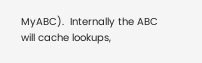MyABC).  Internally the ABC will cache lookups,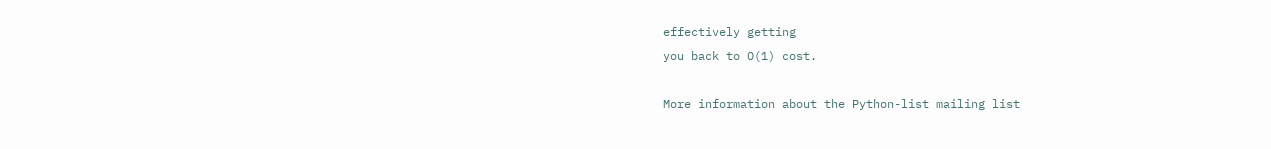effectively getting
you back to O(1) cost.

More information about the Python-list mailing list